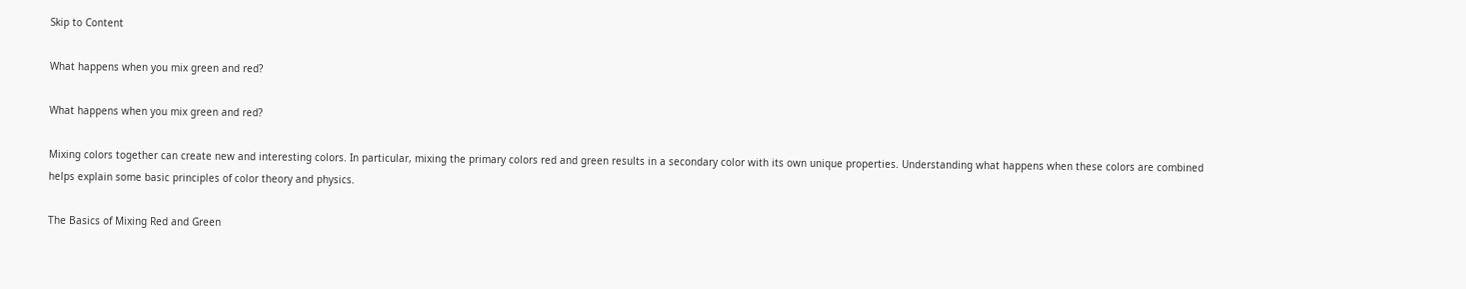Skip to Content

What happens when you mix green and red?

What happens when you mix green and red?

Mixing colors together can create new and interesting colors. In particular, mixing the primary colors red and green results in a secondary color with its own unique properties. Understanding what happens when these colors are combined helps explain some basic principles of color theory and physics.

The Basics of Mixing Red and Green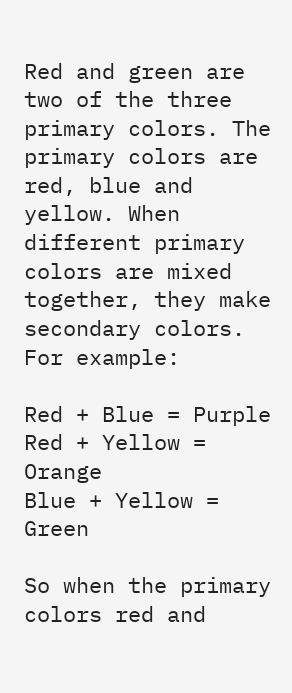Red and green are two of the three primary colors. The primary colors are red, blue and yellow. When different primary colors are mixed together, they make secondary colors. For example:

Red + Blue = Purple
Red + Yellow = Orange
Blue + Yellow = Green

So when the primary colors red and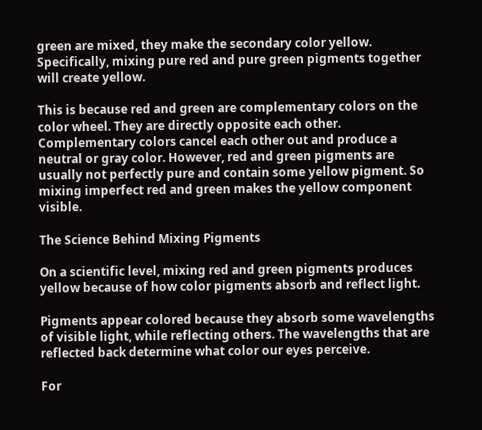green are mixed, they make the secondary color yellow. Specifically, mixing pure red and pure green pigments together will create yellow.

This is because red and green are complementary colors on the color wheel. They are directly opposite each other. Complementary colors cancel each other out and produce a neutral or gray color. However, red and green pigments are usually not perfectly pure and contain some yellow pigment. So mixing imperfect red and green makes the yellow component visible.

The Science Behind Mixing Pigments

On a scientific level, mixing red and green pigments produces yellow because of how color pigments absorb and reflect light.

Pigments appear colored because they absorb some wavelengths of visible light, while reflecting others. The wavelengths that are reflected back determine what color our eyes perceive.

For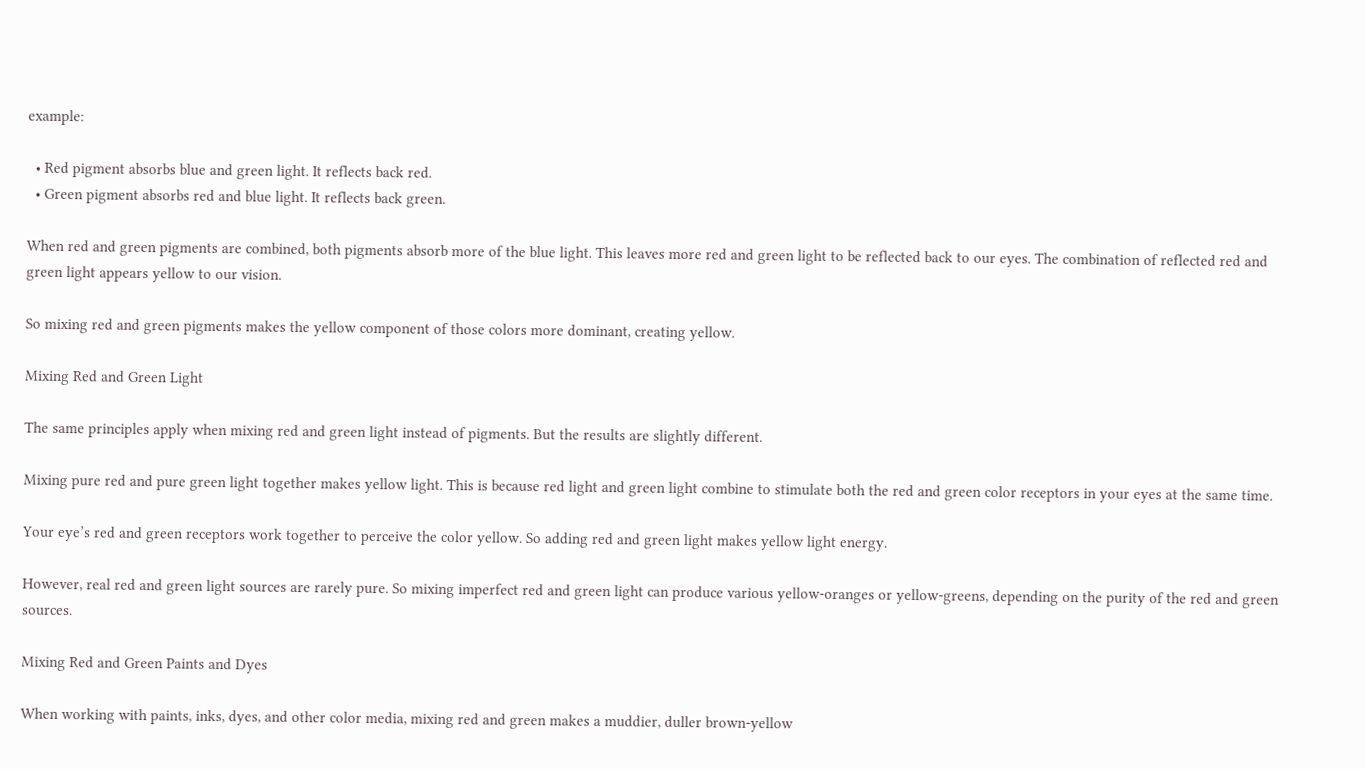example:

  • Red pigment absorbs blue and green light. It reflects back red.
  • Green pigment absorbs red and blue light. It reflects back green.

When red and green pigments are combined, both pigments absorb more of the blue light. This leaves more red and green light to be reflected back to our eyes. The combination of reflected red and green light appears yellow to our vision.

So mixing red and green pigments makes the yellow component of those colors more dominant, creating yellow.

Mixing Red and Green Light

The same principles apply when mixing red and green light instead of pigments. But the results are slightly different.

Mixing pure red and pure green light together makes yellow light. This is because red light and green light combine to stimulate both the red and green color receptors in your eyes at the same time.

Your eye’s red and green receptors work together to perceive the color yellow. So adding red and green light makes yellow light energy.

However, real red and green light sources are rarely pure. So mixing imperfect red and green light can produce various yellow-oranges or yellow-greens, depending on the purity of the red and green sources.

Mixing Red and Green Paints and Dyes

When working with paints, inks, dyes, and other color media, mixing red and green makes a muddier, duller brown-yellow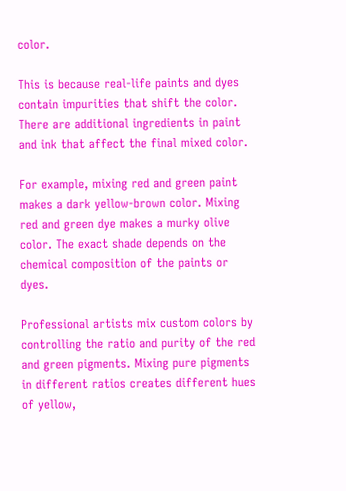color.

This is because real-life paints and dyes contain impurities that shift the color. There are additional ingredients in paint and ink that affect the final mixed color.

For example, mixing red and green paint makes a dark yellow-brown color. Mixing red and green dye makes a murky olive color. The exact shade depends on the chemical composition of the paints or dyes.

Professional artists mix custom colors by controlling the ratio and purity of the red and green pigments. Mixing pure pigments in different ratios creates different hues of yellow,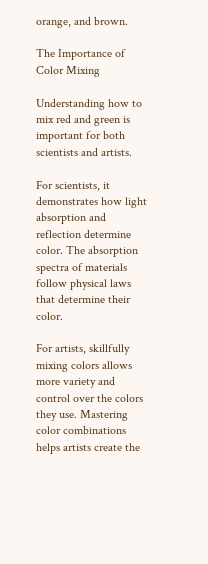orange, and brown.

The Importance of Color Mixing

Understanding how to mix red and green is important for both scientists and artists.

For scientists, it demonstrates how light absorption and reflection determine color. The absorption spectra of materials follow physical laws that determine their color.

For artists, skillfully mixing colors allows more variety and control over the colors they use. Mastering color combinations helps artists create the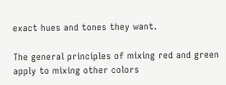exact hues and tones they want.

The general principles of mixing red and green apply to mixing other colors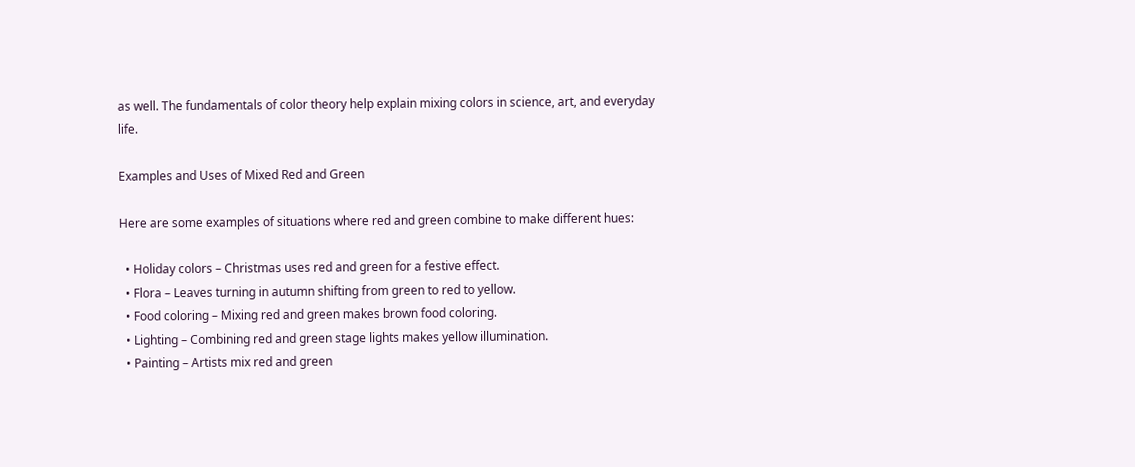as well. The fundamentals of color theory help explain mixing colors in science, art, and everyday life.

Examples and Uses of Mixed Red and Green

Here are some examples of situations where red and green combine to make different hues:

  • Holiday colors – Christmas uses red and green for a festive effect.
  • Flora – Leaves turning in autumn shifting from green to red to yellow.
  • Food coloring – Mixing red and green makes brown food coloring.
  • Lighting – Combining red and green stage lights makes yellow illumination.
  • Painting – Artists mix red and green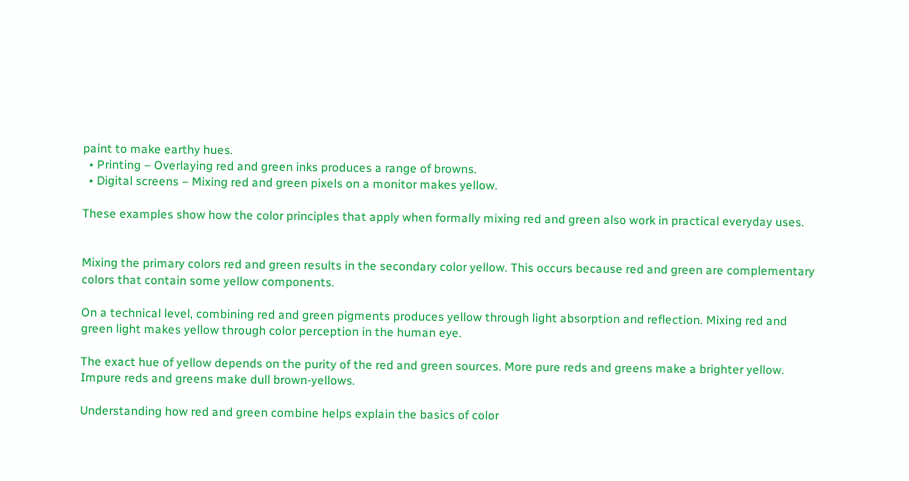paint to make earthy hues.
  • Printing – Overlaying red and green inks produces a range of browns.
  • Digital screens – Mixing red and green pixels on a monitor makes yellow.

These examples show how the color principles that apply when formally mixing red and green also work in practical everyday uses.


Mixing the primary colors red and green results in the secondary color yellow. This occurs because red and green are complementary colors that contain some yellow components.

On a technical level, combining red and green pigments produces yellow through light absorption and reflection. Mixing red and green light makes yellow through color perception in the human eye.

The exact hue of yellow depends on the purity of the red and green sources. More pure reds and greens make a brighter yellow. Impure reds and greens make dull brown-yellows.

Understanding how red and green combine helps explain the basics of color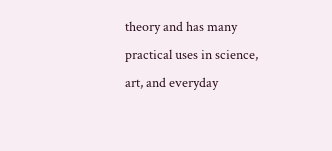theory and has many practical uses in science, art, and everyday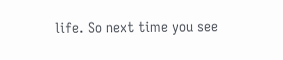life. So next time you see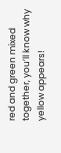red and green mixed together, you’ll know why yellow appears!